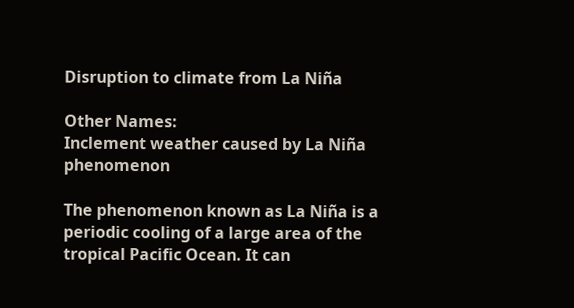Disruption to climate from La Niña

Other Names:
Inclement weather caused by La Niña phenomenon

The phenomenon known as La Niña is a periodic cooling of a large area of the tropical Pacific Ocean. It can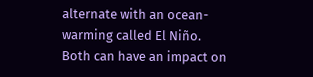alternate with an ocean-warming called El Niño. Both can have an impact on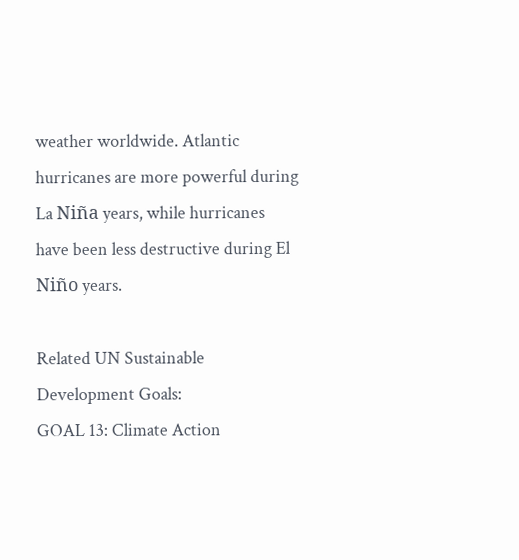weather worldwide. Atlantic hurricanes are more powerful during La Niña years, while hurricanes have been less destructive during El Niño years.

Related UN Sustainable Development Goals:
GOAL 13: Climate Action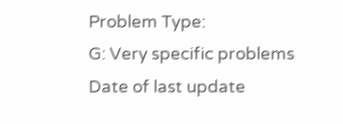Problem Type:
G: Very specific problems
Date of last update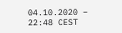04.10.2020 – 22:48 CEST